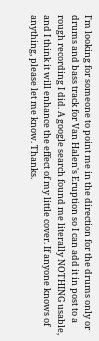I'm looking for someone to point me in the direction for the drums only or drums and bass track for Van Halen's Eruption so I can add it in post to a rough recording I did. A google search found me literally NOTHING usable, and I think it will enhance the effect of my little cover. If anyone knows of anything, please let me know. Thanks.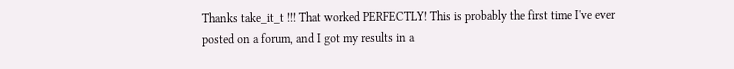Thanks take_it_t !!! That worked PERFECTLY! This is probably the first time I've ever posted on a forum, and I got my results in a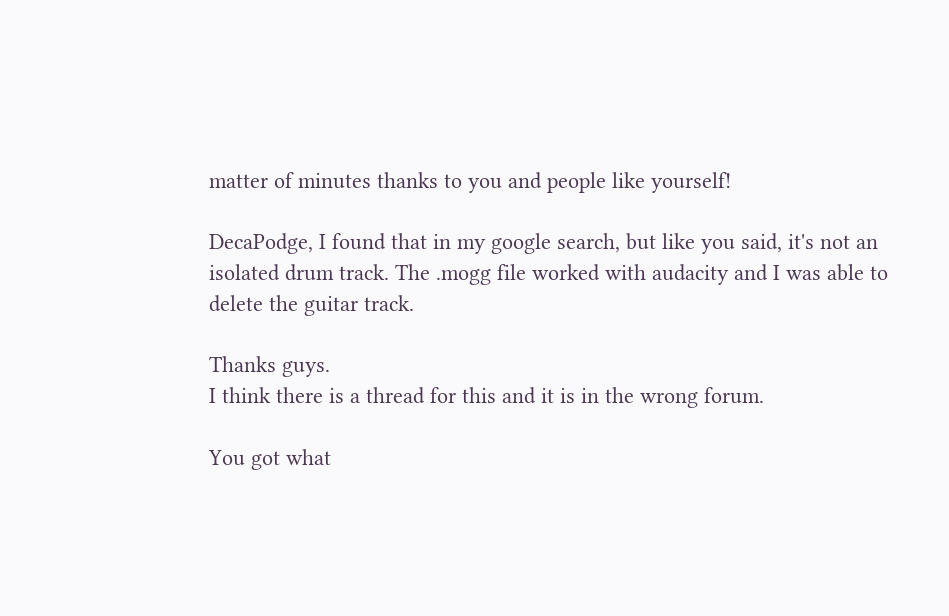matter of minutes thanks to you and people like yourself!

DecaPodge, I found that in my google search, but like you said, it's not an isolated drum track. The .mogg file worked with audacity and I was able to delete the guitar track.

Thanks guys.
I think there is a thread for this and it is in the wrong forum.

You got what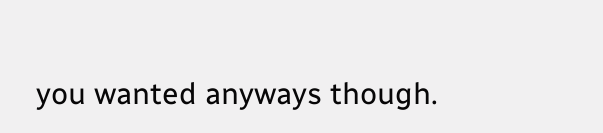you wanted anyways though.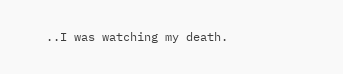..I was watching my death.